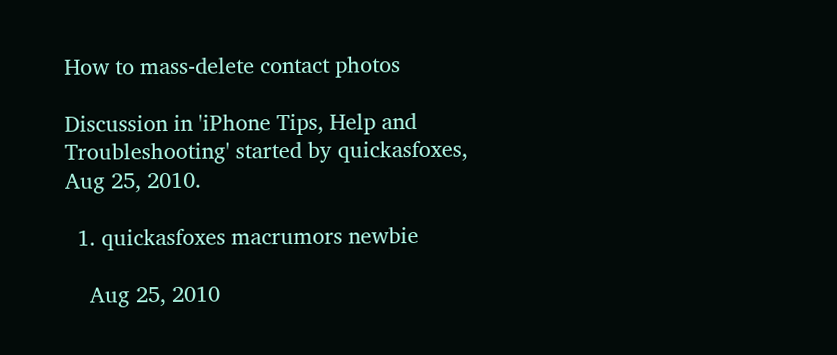How to mass-delete contact photos

Discussion in 'iPhone Tips, Help and Troubleshooting' started by quickasfoxes, Aug 25, 2010.

  1. quickasfoxes macrumors newbie

    Aug 25, 2010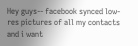Hey guys-- facebook synced low-res pictures of all my contacts and i want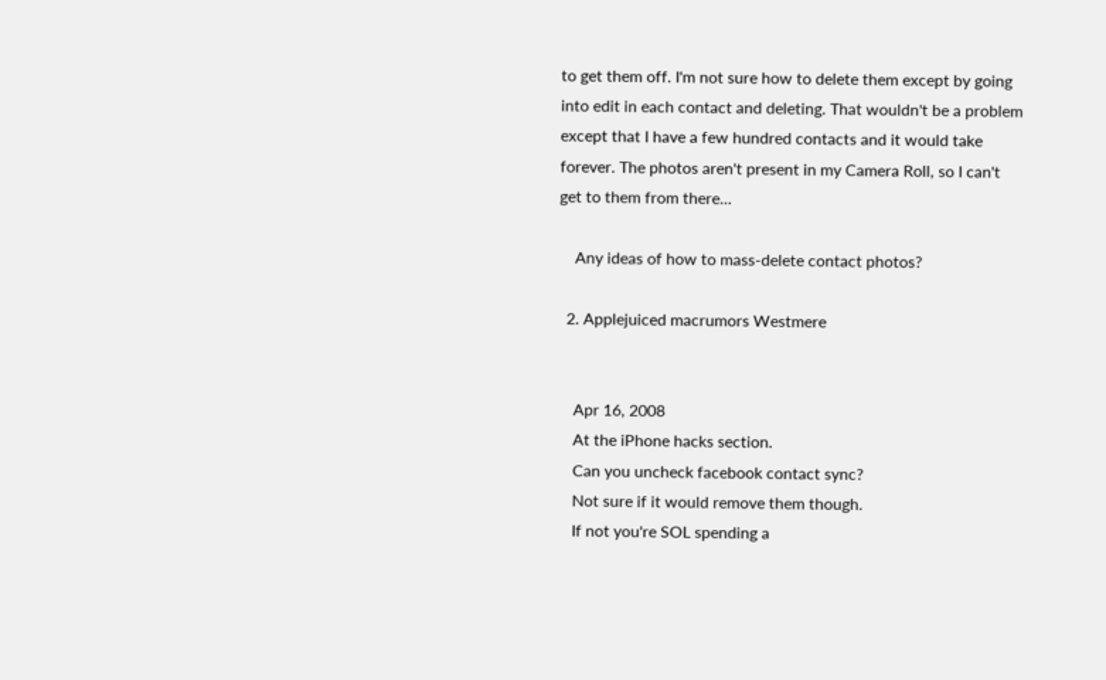to get them off. I'm not sure how to delete them except by going into edit in each contact and deleting. That wouldn't be a problem except that I have a few hundred contacts and it would take forever. The photos aren't present in my Camera Roll, so I can't get to them from there...

    Any ideas of how to mass-delete contact photos?

  2. Applejuiced macrumors Westmere


    Apr 16, 2008
    At the iPhone hacks section.
    Can you uncheck facebook contact sync?
    Not sure if it would remove them though.
    If not you're SOL spending a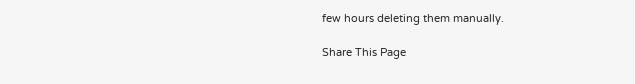few hours deleting them manually.

Share This Page